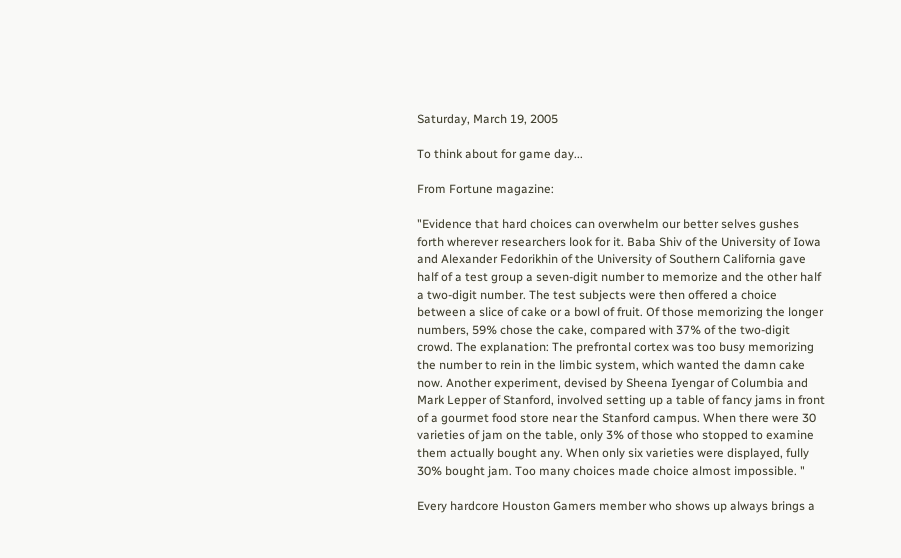Saturday, March 19, 2005

To think about for game day...

From Fortune magazine:

"Evidence that hard choices can overwhelm our better selves gushes forth wherever researchers look for it. Baba Shiv of the University of Iowa and Alexander Fedorikhin of the University of Southern California gave half of a test group a seven-digit number to memorize and the other half a two-digit number. The test subjects were then offered a choice between a slice of cake or a bowl of fruit. Of those memorizing the longer numbers, 59% chose the cake, compared with 37% of the two-digit crowd. The explanation: The prefrontal cortex was too busy memorizing the number to rein in the limbic system, which wanted the damn cake now. Another experiment, devised by Sheena Iyengar of Columbia and Mark Lepper of Stanford, involved setting up a table of fancy jams in front of a gourmet food store near the Stanford campus. When there were 30 varieties of jam on the table, only 3% of those who stopped to examine them actually bought any. When only six varieties were displayed, fully 30% bought jam. Too many choices made choice almost impossible. "

Every hardcore Houston Gamers member who shows up always brings a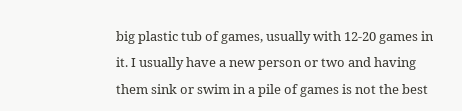big plastic tub of games, usually with 12-20 games in it. I usually have a new person or two and having them sink or swim in a pile of games is not the best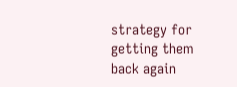strategy for getting them back again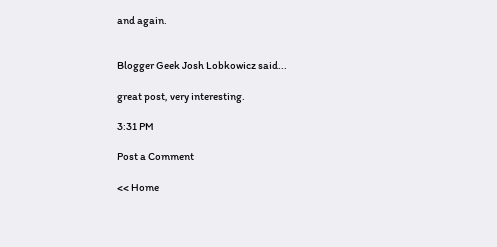and again.


Blogger Geek Josh Lobkowicz said...

great post, very interesting.

3:31 PM

Post a Comment

<< Home